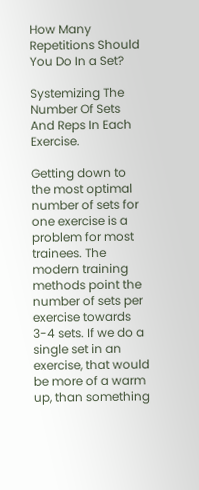How Many Repetitions Should You Do In a Set?

Systemizing The Number Of Sets And Reps In Each Exercise.

Getting down to the most optimal number of sets for one exercise is a problem for most trainees. The modern training methods point the number of sets per exercise towards 3-4 sets. If we do a single set in an exercise, that would be more of a warm up, than something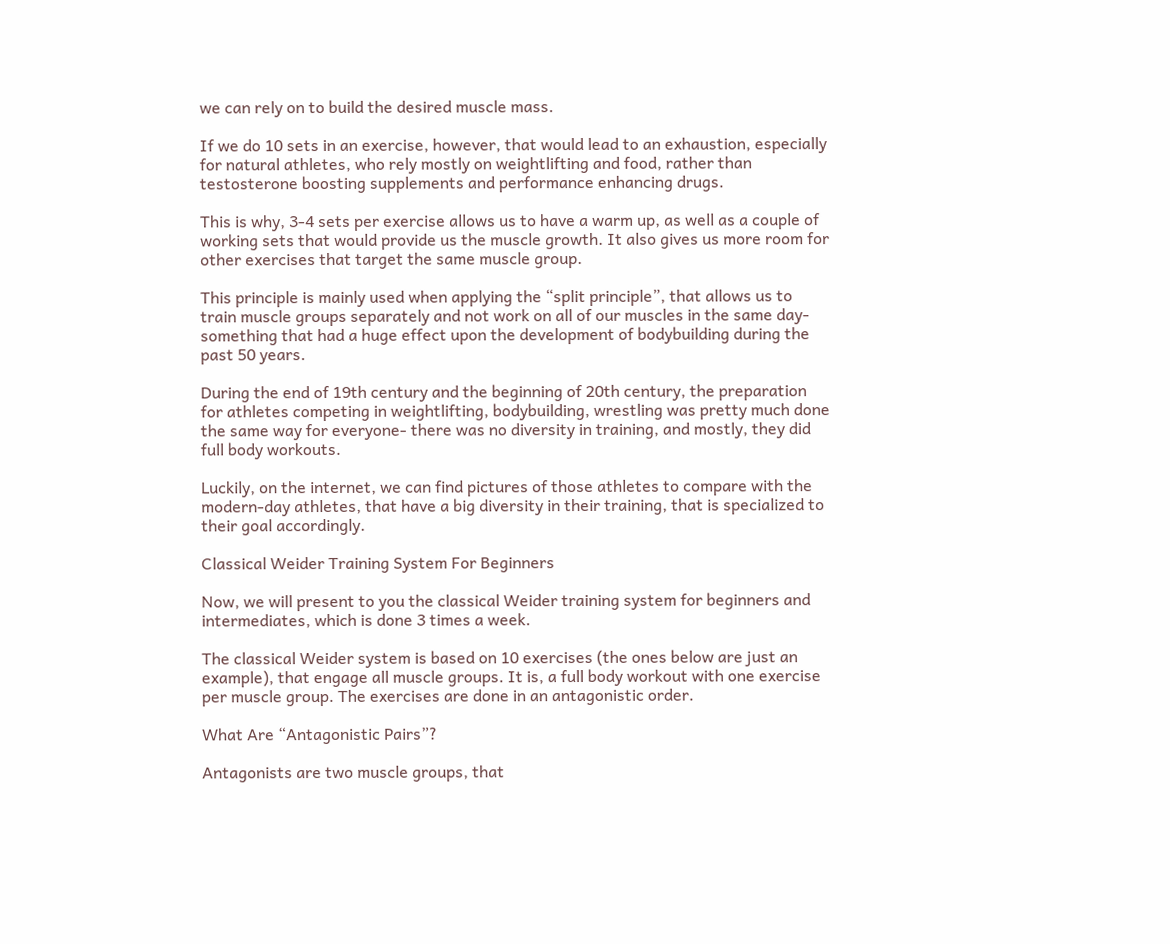we can rely on to build the desired muscle mass.

If we do 10 sets in an exercise, however, that would lead to an exhaustion, especially for natural athletes, who rely mostly on weightlifting and food, rather than testosterone boosting supplements and performance enhancing drugs.

This is why, 3-4 sets per exercise allows us to have a warm up, as well as a couple of working sets that would provide us the muscle growth. It also gives us more room for other exercises that target the same muscle group.

This principle is mainly used when applying the “split principle”, that allows us to train muscle groups separately and not work on all of our muscles in the same day- something that had a huge effect upon the development of bodybuilding during the past 50 years.

During the end of 19th century and the beginning of 20th century, the preparation for athletes competing in weightlifting, bodybuilding, wrestling was pretty much done the same way for everyone- there was no diversity in training, and mostly, they did full body workouts.

Luckily, on the internet, we can find pictures of those athletes to compare with the modern-day athletes, that have a big diversity in their training, that is specialized to their goal accordingly.

Classical Weider Training System For Beginners

Now, we will present to you the classical Weider training system for beginners and intermediates, which is done 3 times a week.

The classical Weider system is based on 10 exercises (the ones below are just an example), that engage all muscle groups. It is, a full body workout with one exercise per muscle group. The exercises are done in an antagonistic order.

What Are “Antagonistic Pairs”?

Antagonists are two muscle groups, that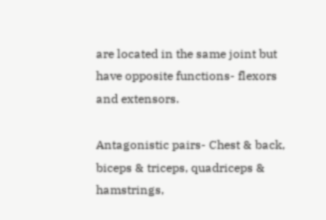are located in the same joint but have opposite functions- flexors and extensors.

Antagonistic pairs- Chest & back, biceps & triceps, quadriceps & hamstrings,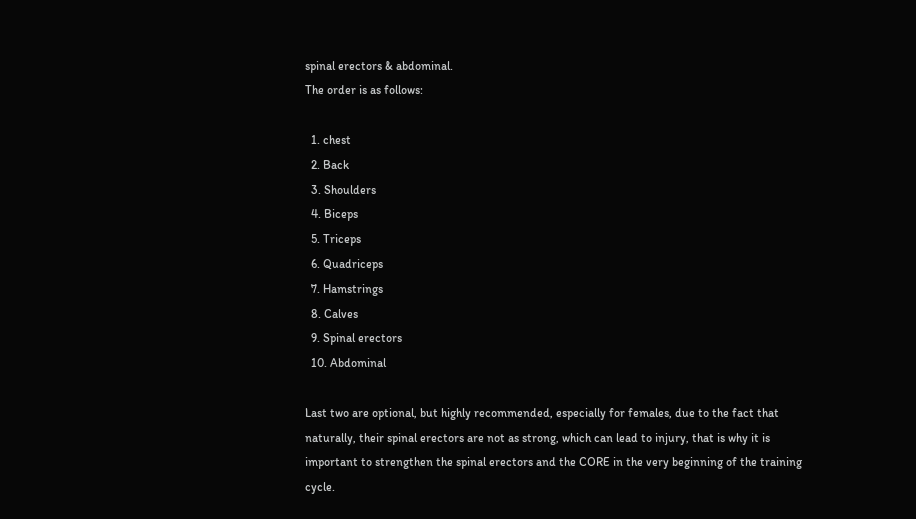spinal erectors & abdominal.
The order is as follows:

  1. chest
  2. Back
  3. Shoulders
  4. Biceps
  5. Triceps
  6. Quadriceps
  7. Hamstrings
  8. Calves
  9. Spinal erectors
  10. Abdominal

Last two are optional, but highly recommended, especially for females, due to the fact that naturally, their spinal erectors are not as strong, which can lead to injury, that is why it is important to strengthen the spinal erectors and the CORE in the very beginning of the training cycle.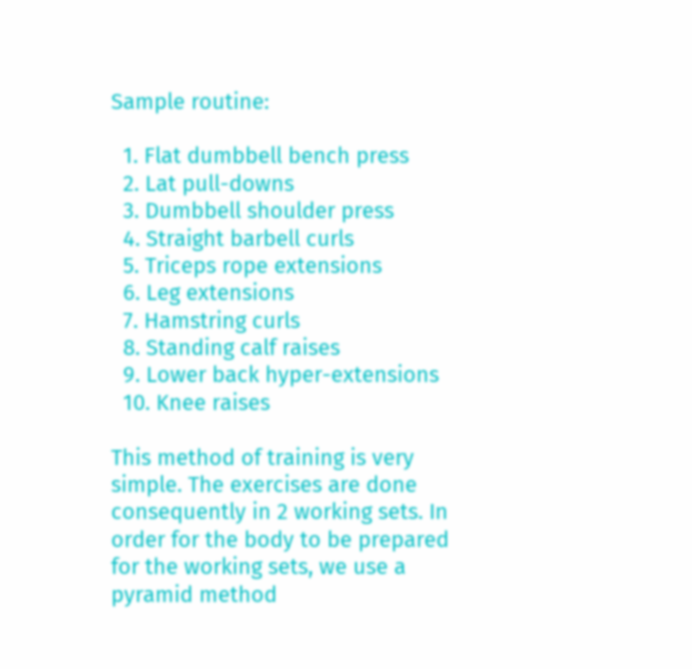Sample routine:

  1. Flat dumbbell bench press
  2. Lat pull-downs
  3. Dumbbell shoulder press
  4. Straight barbell curls
  5. Triceps rope extensions
  6. Leg extensions
  7. Hamstring curls
  8. Standing calf raises
  9. Lower back hyper-extensions
  10. Knee raises

This method of training is very simple. The exercises are done consequently in 2 working sets. In order for the body to be prepared for the working sets, we use a pyramid method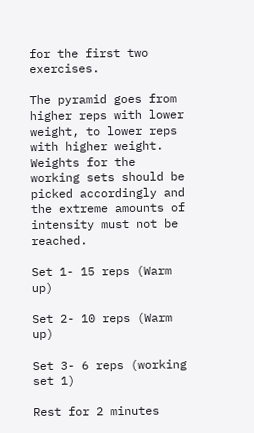for the first two exercises.

The pyramid goes from higher reps with lower weight, to lower reps with higher weight. Weights for the working sets should be picked accordingly and the extreme amounts of intensity must not be reached.

Set 1- 15 reps (Warm up)

Set 2- 10 reps (Warm up)

Set 3- 6 reps (working set 1)

Rest for 2 minutes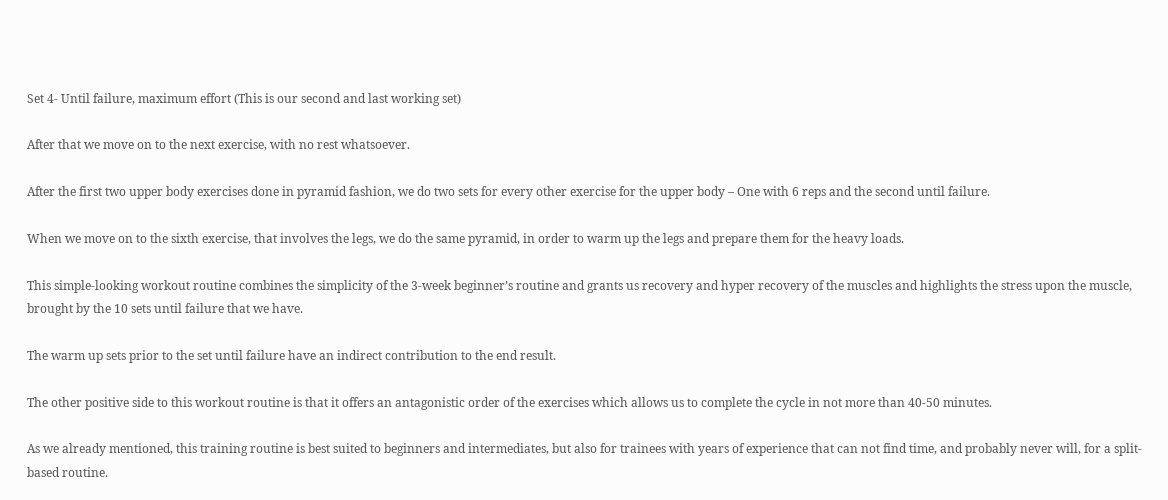Set 4- Until failure, maximum effort (This is our second and last working set)

After that we move on to the next exercise, with no rest whatsoever.

After the first two upper body exercises done in pyramid fashion, we do two sets for every other exercise for the upper body – One with 6 reps and the second until failure.

When we move on to the sixth exercise, that involves the legs, we do the same pyramid, in order to warm up the legs and prepare them for the heavy loads.

This simple-looking workout routine combines the simplicity of the 3-week beginner’s routine and grants us recovery and hyper recovery of the muscles and highlights the stress upon the muscle, brought by the 10 sets until failure that we have.

The warm up sets prior to the set until failure have an indirect contribution to the end result.

The other positive side to this workout routine is that it offers an antagonistic order of the exercises which allows us to complete the cycle in not more than 40-50 minutes.

As we already mentioned, this training routine is best suited to beginners and intermediates, but also for trainees with years of experience that can not find time, and probably never will, for a split-based routine.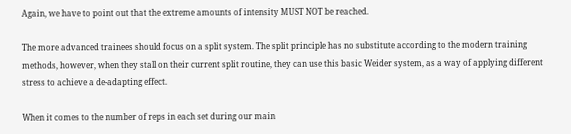Again, we have to point out that the extreme amounts of intensity MUST NOT be reached.

The more advanced trainees should focus on a split system. The split principle has no substitute according to the modern training methods, however, when they stall on their current split routine, they can use this basic Weider system, as a way of applying different stress to achieve a de-adapting effect.

When it comes to the number of reps in each set during our main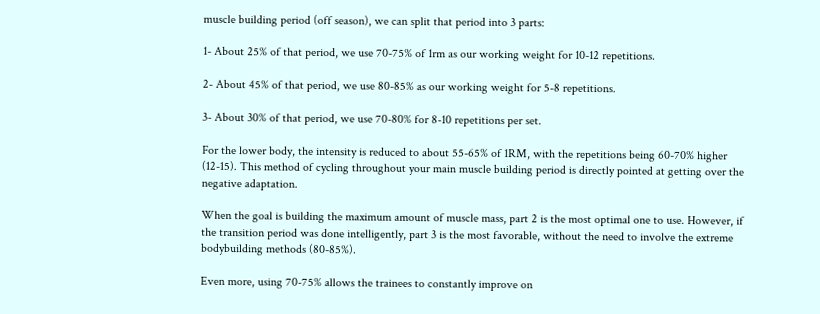muscle building period (off season), we can split that period into 3 parts:

1- About 25% of that period, we use 70-75% of 1rm as our working weight for 10-12 repetitions.

2- About 45% of that period, we use 80-85% as our working weight for 5-8 repetitions.

3- About 30% of that period, we use 70-80% for 8-10 repetitions per set.

For the lower body, the intensity is reduced to about 55-65% of 1RM, with the repetitions being 60-70% higher (12-15). This method of cycling throughout your main muscle building period is directly pointed at getting over the negative adaptation.

When the goal is building the maximum amount of muscle mass, part 2 is the most optimal one to use. However, if the transition period was done intelligently, part 3 is the most favorable, without the need to involve the extreme bodybuilding methods (80-85%).

Even more, using 70-75% allows the trainees to constantly improve on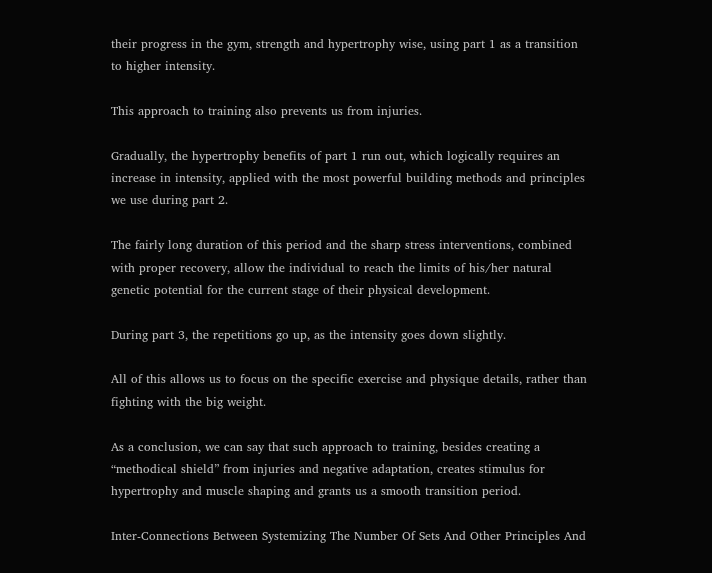their progress in the gym, strength and hypertrophy wise, using part 1 as a transition to higher intensity.

This approach to training also prevents us from injuries.

Gradually, the hypertrophy benefits of part 1 run out, which logically requires an increase in intensity, applied with the most powerful building methods and principles we use during part 2.

The fairly long duration of this period and the sharp stress interventions, combined with proper recovery, allow the individual to reach the limits of his/her natural genetic potential for the current stage of their physical development.

During part 3, the repetitions go up, as the intensity goes down slightly.

All of this allows us to focus on the specific exercise and physique details, rather than fighting with the big weight.

As a conclusion, we can say that such approach to training, besides creating a “methodical shield” from injuries and negative adaptation, creates stimulus for hypertrophy and muscle shaping and grants us a smooth transition period.

Inter-Connections Between Systemizing The Number Of Sets And Other Principles And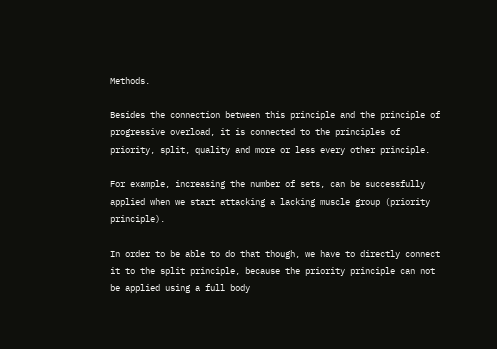Methods.

Besides the connection between this principle and the principle of progressive overload, it is connected to the principles of priority, split, quality and more or less every other principle.

For example, increasing the number of sets, can be successfully applied when we start attacking a lacking muscle group (priority principle).

In order to be able to do that though, we have to directly connect it to the split principle, because the priority principle can not be applied using a full body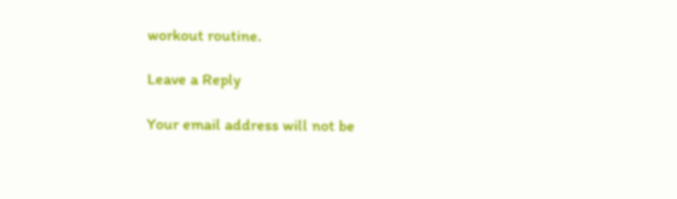workout routine.

Leave a Reply

Your email address will not be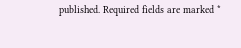published. Required fields are marked *